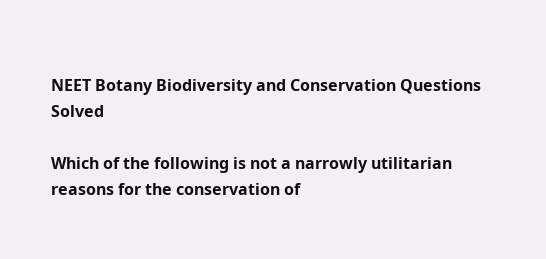NEET Botany Biodiversity and Conservation Questions Solved

Which of the following is not a narrowly utilitarian reasons for the conservation of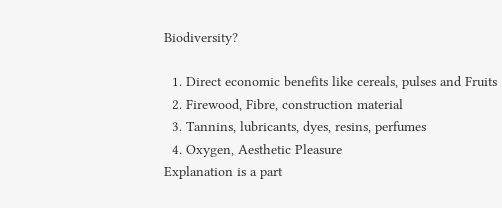Biodiversity?

  1. Direct economic benefits like cereals, pulses and Fruits
  2. Firewood, Fibre, construction material
  3. Tannins, lubricants, dyes, resins, perfumes
  4. Oxygen, Aesthetic Pleasure
Explanation is a part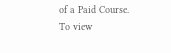of a Paid Course. To view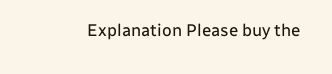Explanation Please buy the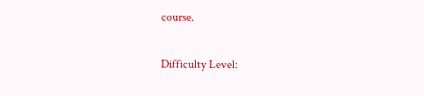course.

Difficulty Level: